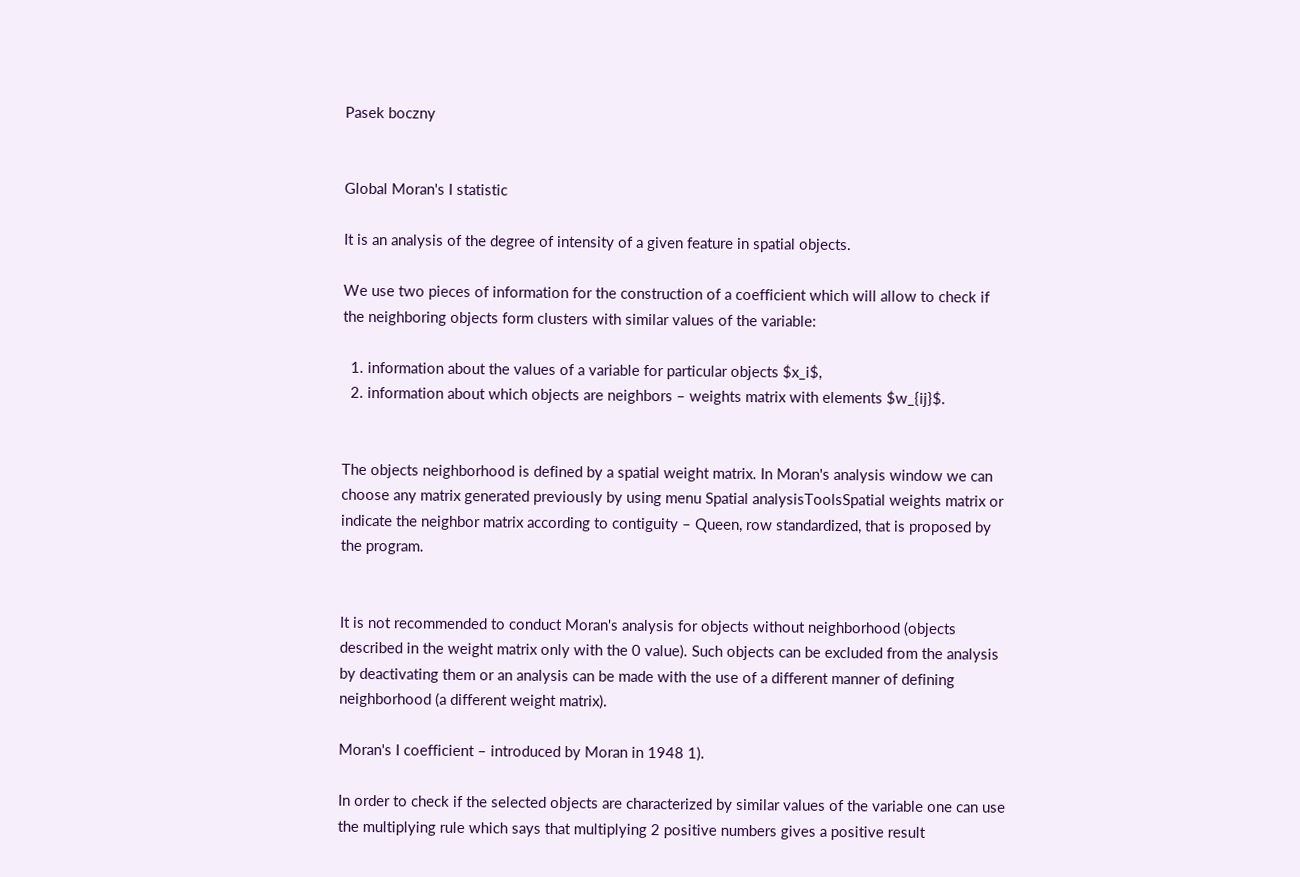Pasek boczny


Global Moran's I statistic

It is an analysis of the degree of intensity of a given feature in spatial objects.

We use two pieces of information for the construction of a coefficient which will allow to check if the neighboring objects form clusters with similar values of the variable:

  1. information about the values of a variable for particular objects $x_i$,
  2. information about which objects are neighbors – weights matrix with elements $w_{ij}$.


The objects neighborhood is defined by a spatial weight matrix. In Moran's analysis window we can choose any matrix generated previously by using menu Spatial analysisToolsSpatial weights matrix or indicate the neighbor matrix according to contiguity – Queen, row standardized, that is proposed by the program.


It is not recommended to conduct Moran's analysis for objects without neighborhood (objects described in the weight matrix only with the 0 value). Such objects can be excluded from the analysis by deactivating them or an analysis can be made with the use of a different manner of defining neighborhood (a different weight matrix).

Moran's I coefficient – introduced by Moran in 1948 1).

In order to check if the selected objects are characterized by similar values of the variable one can use the multiplying rule which says that multiplying 2 positive numbers gives a positive result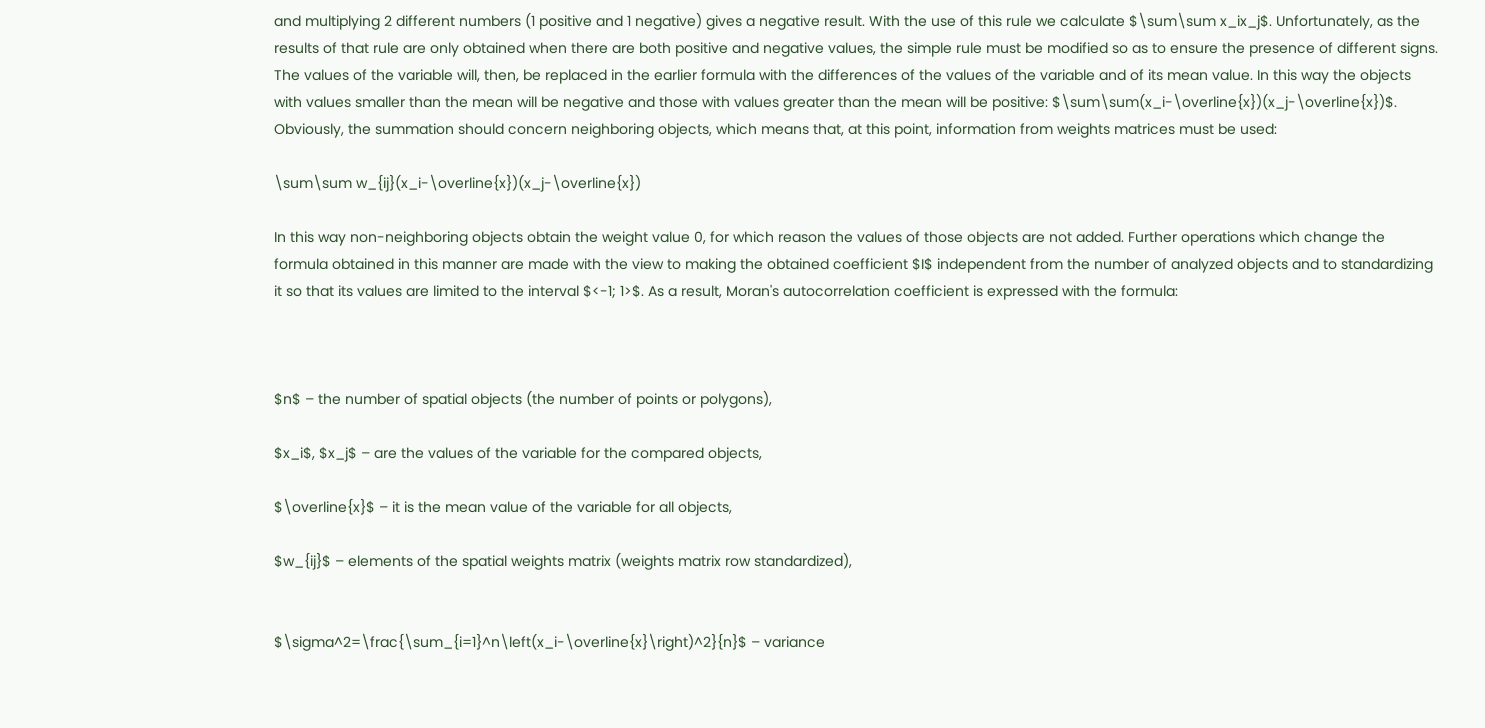and multiplying 2 different numbers (1 positive and 1 negative) gives a negative result. With the use of this rule we calculate $\sum\sum x_ix_j$. Unfortunately, as the results of that rule are only obtained when there are both positive and negative values, the simple rule must be modified so as to ensure the presence of different signs. The values of the variable will, then, be replaced in the earlier formula with the differences of the values of the variable and of its mean value. In this way the objects with values smaller than the mean will be negative and those with values greater than the mean will be positive: $\sum\sum(x_i-\overline{x})(x_j-\overline{x})$. Obviously, the summation should concern neighboring objects, which means that, at this point, information from weights matrices must be used:

\sum\sum w_{ij}(x_i-\overline{x})(x_j-\overline{x})

In this way non-neighboring objects obtain the weight value 0, for which reason the values of those objects are not added. Further operations which change the formula obtained in this manner are made with the view to making the obtained coefficient $I$ independent from the number of analyzed objects and to standardizing it so that its values are limited to the interval $<-1; 1>$. As a result, Moran's autocorrelation coefficient is expressed with the formula:



$n$ – the number of spatial objects (the number of points or polygons),

$x_i$, $x_j$ – are the values of the variable for the compared objects,

$\overline{x}$ – it is the mean value of the variable for all objects,

$w_{ij}$ – elements of the spatial weights matrix (weights matrix row standardized),


$\sigma^2=\frac{\sum_{i=1}^n\left(x_i-\overline{x}\right)^2}{n}$ – variance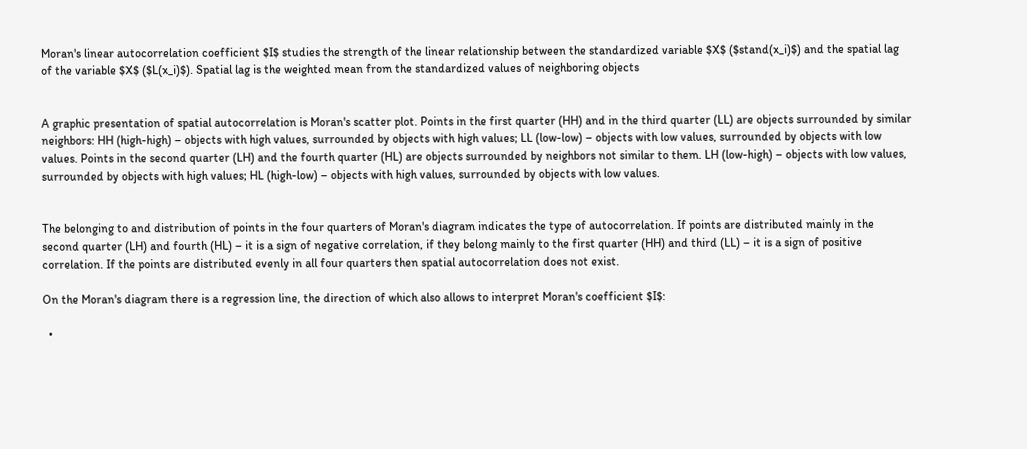Moran's linear autocorrelation coefficient $I$ studies the strength of the linear relationship between the standardized variable $X$ ($stand(x_i)$) and the spatial lag of the variable $X$ ($L(x_i)$). Spatial lag is the weighted mean from the standardized values of neighboring objects


A graphic presentation of spatial autocorrelation is Moran's scatter plot. Points in the first quarter (HH) and in the third quarter (LL) are objects surrounded by similar neighbors: HH (high-high) – objects with high values, surrounded by objects with high values; LL (low-low) – objects with low values, surrounded by objects with low values. Points in the second quarter (LH) and the fourth quarter (HL) are objects surrounded by neighbors not similar to them. LH (low-high) – objects with low values, surrounded by objects with high values; HL (high-low) – objects with high values, surrounded by objects with low values.


The belonging to and distribution of points in the four quarters of Moran's diagram indicates the type of autocorrelation. If points are distributed mainly in the second quarter (LH) and fourth (HL) – it is a sign of negative correlation, if they belong mainly to the first quarter (HH) and third (LL) – it is a sign of positive correlation. If the points are distributed evenly in all four quarters then spatial autocorrelation does not exist.

On the Moran's diagram there is a regression line, the direction of which also allows to interpret Moran's coefficient $I$:

  •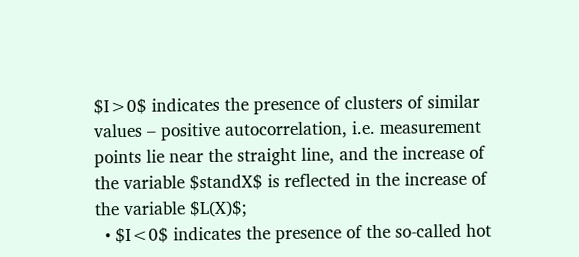$I>0$ indicates the presence of clusters of similar values – positive autocorrelation, i.e. measurement points lie near the straight line, and the increase of the variable $standX$ is reflected in the increase of the variable $L(X)$;
  • $I<0$ indicates the presence of the so-called hot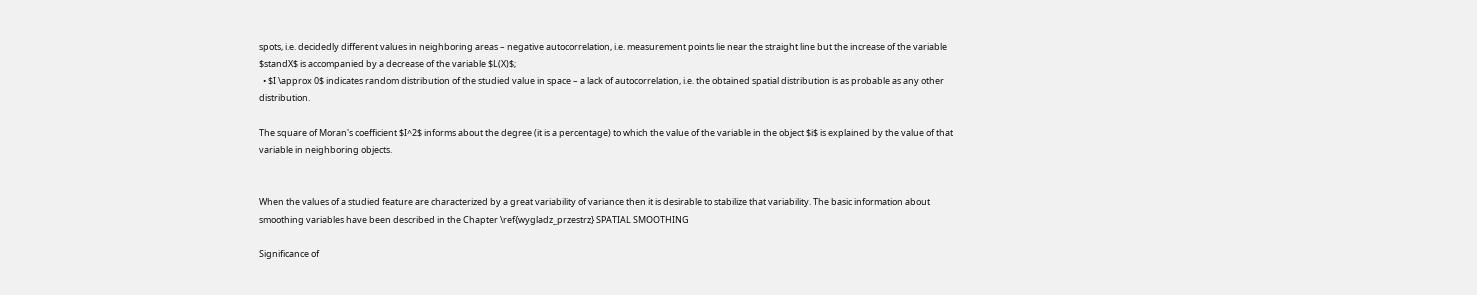spots, i.e. decidedly different values in neighboring areas – negative autocorrelation, i.e. measurement points lie near the straight line but the increase of the variable $standX$ is accompanied by a decrease of the variable $L(X)$;
  • $I \approx 0$ indicates random distribution of the studied value in space – a lack of autocorrelation, i.e. the obtained spatial distribution is as probable as any other distribution.

The square of Moran's coefficient $I^2$ informs about the degree (it is a percentage) to which the value of the variable in the object $i$ is explained by the value of that variable in neighboring objects.


When the values of a studied feature are characterized by a great variability of variance then it is desirable to stabilize that variability. The basic information about smoothing variables have been described in the Chapter \ref{wygladz_przestrz} SPATIAL SMOOTHING

Significance of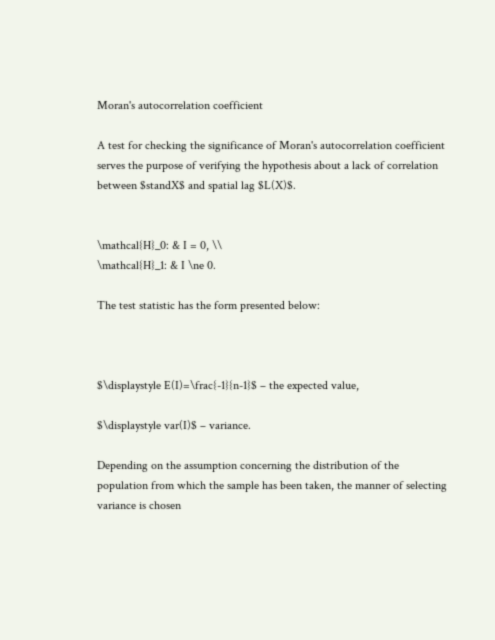Moran's autocorrelation coefficient

A test for checking the significance of Moran's autocorrelation coefficient serves the purpose of verifying the hypothesis about a lack of correlation between $standX$ and spatial lag $L(X)$.


\mathcal{H}_0: & I = 0, \\
\mathcal{H}_1: & I \ne 0.

The test statistic has the form presented below:



$\displaystyle E(I)=\frac{-1}{n-1}$ – the expected value,

$\displaystyle var(I)$ – variance.

Depending on the assumption concerning the distribution of the population from which the sample has been taken, the manner of selecting variance is chosen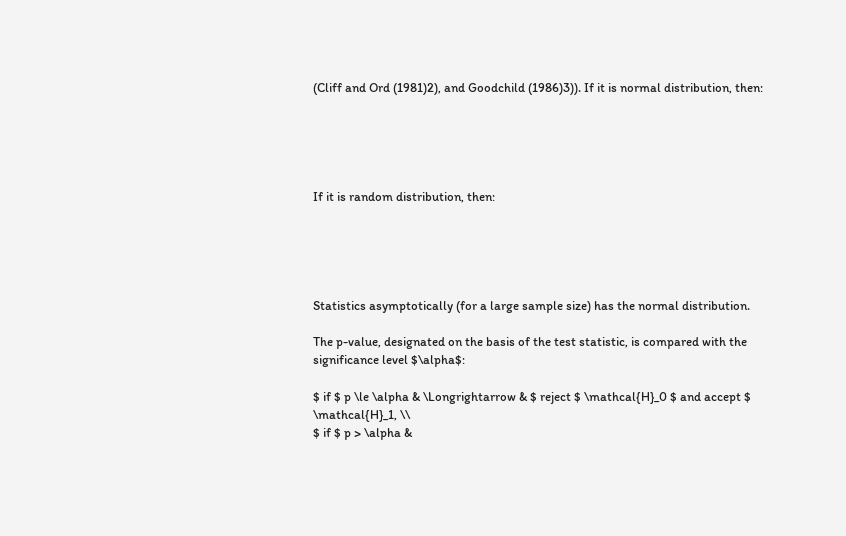(Cliff and Ord (1981)2), and Goodchild (1986)3)). If it is normal distribution, then:





If it is random distribution, then:





Statistics asymptotically (for a large sample size) has the normal distribution.

The p-value, designated on the basis of the test statistic, is compared with the significance level $\alpha$:

$ if $ p \le \alpha & \Longrightarrow & $ reject $ \mathcal{H}_0 $ and accept $     \mathcal{H}_1, \\
$ if $ p > \alpha &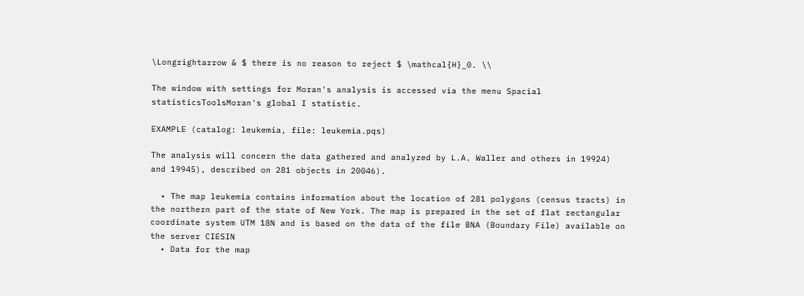\Longrightarrow & $ there is no reason to reject $ \mathcal{H}_0. \\

The window with settings for Moran's analysis is accessed via the menu Spacial statisticsToolsMoran's global I statistic.

EXAMPLE (catalog: leukemia, file: leukemia.pqs)

The analysis will concern the data gathered and analyzed by L.A. Waller and others in 19924) and 19945), described on 281 objects in 20046).

  • The map leukemia contains information about the location of 281 polygons (census tracts) in the northern part of the state of New York. The map is prepared in the set of flat rectangular coordinate system UTM 18N and is based on the data of the file BNA (Boundary File) available on the server CIESIN
  • Data for the map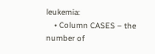leukemia:
    • Column CASES – the number of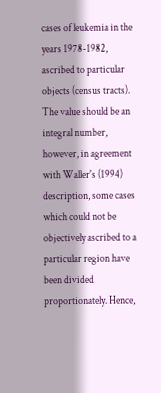cases of leukemia in the years 1978-1982, ascribed to particular objects (census tracts). The value should be an integral number, however, in agreement with Waller's (1994) description, some cases which could not be objectively ascribed to a particular region have been divided proportionately. Hence,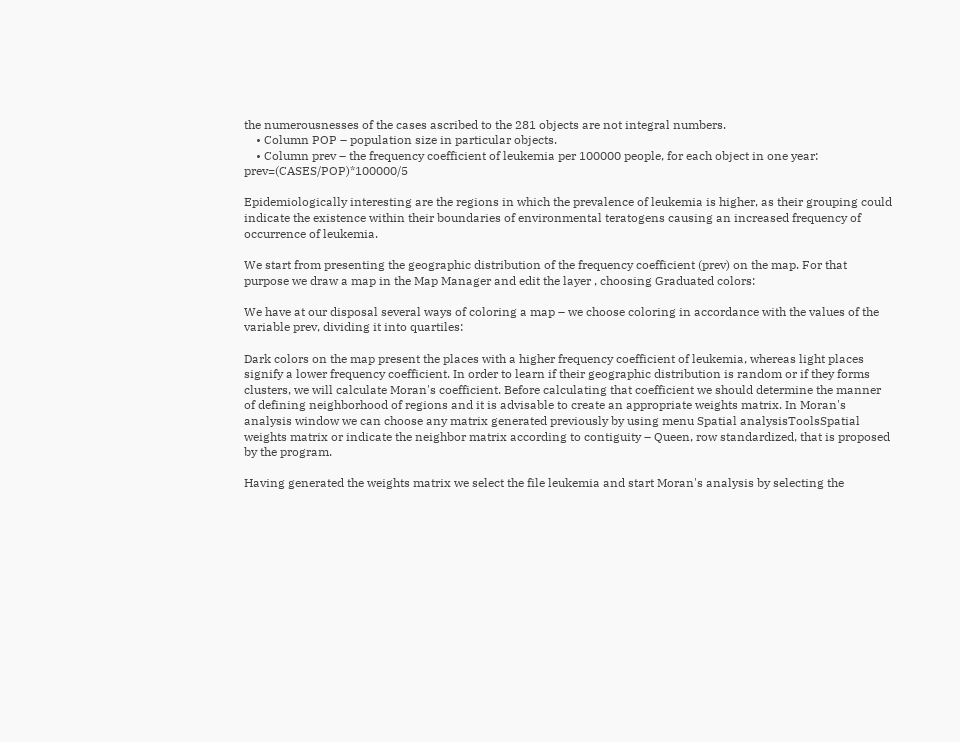the numerousnesses of the cases ascribed to the 281 objects are not integral numbers.
    • Column POP – population size in particular objects.
    • Column prev – the frequency coefficient of leukemia per 100000 people, for each object in one year: prev=(CASES/POP)*100000/5

Epidemiologically interesting are the regions in which the prevalence of leukemia is higher, as their grouping could indicate the existence within their boundaries of environmental teratogens causing an increased frequency of occurrence of leukemia.

We start from presenting the geographic distribution of the frequency coefficient (prev) on the map. For that purpose we draw a map in the Map Manager and edit the layer , choosing Graduated colors:

We have at our disposal several ways of coloring a map – we choose coloring in accordance with the values of the variable prev, dividing it into quartiles:

Dark colors on the map present the places with a higher frequency coefficient of leukemia, whereas light places signify a lower frequency coefficient. In order to learn if their geographic distribution is random or if they forms clusters, we will calculate Moran's coefficient. Before calculating that coefficient we should determine the manner of defining neighborhood of regions and it is advisable to create an appropriate weights matrix. In Moran's analysis window we can choose any matrix generated previously by using menu Spatial analysisToolsSpatial weights matrix or indicate the neighbor matrix according to contiguity – Queen, row standardized, that is proposed by the program.

Having generated the weights matrix we select the file leukemia and start Moran's analysis by selecting the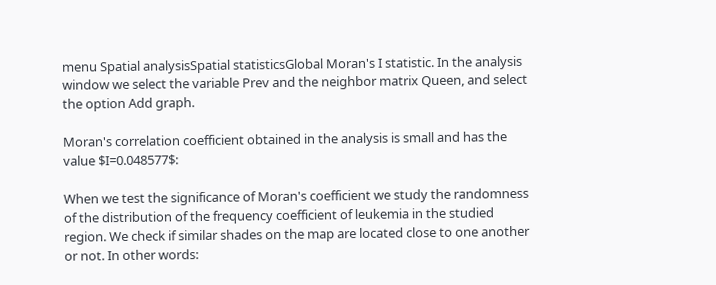menu Spatial analysisSpatial statisticsGlobal Moran's I statistic. In the analysis window we select the variable Prev and the neighbor matrix Queen, and select the option Add graph.

Moran's correlation coefficient obtained in the analysis is small and has the value $I=0.048577$:

When we test the significance of Moran's coefficient we study the randomness of the distribution of the frequency coefficient of leukemia in the studied region. We check if similar shades on the map are located close to one another or not. In other words: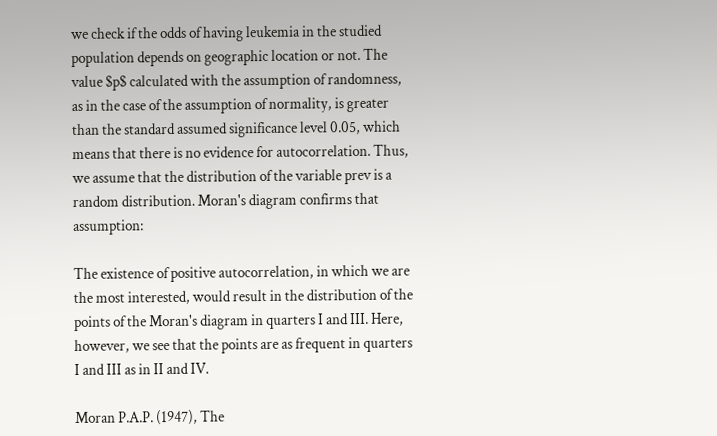we check if the odds of having leukemia in the studied population depends on geographic location or not. The value $p$ calculated with the assumption of randomness, as in the case of the assumption of normality, is greater than the standard assumed significance level 0.05, which means that there is no evidence for autocorrelation. Thus, we assume that the distribution of the variable prev is a random distribution. Moran's diagram confirms that assumption:

The existence of positive autocorrelation, in which we are the most interested, would result in the distribution of the points of the Moran's diagram in quarters I and III. Here, however, we see that the points are as frequent in quarters I and III as in II and IV.

Moran P.A.P. (1947), The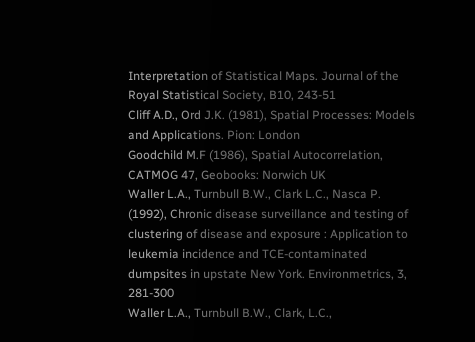Interpretation of Statistical Maps. Journal of the Royal Statistical Society, B10, 243-51
Cliff A.D., Ord J.K. (1981), Spatial Processes: Models and Applications. Pion: London
Goodchild M.F (1986), Spatial Autocorrelation, CATMOG 47, Geobooks: Norwich UK
Waller L.A., Turnbull B.W., Clark L.C., Nasca P. (1992), Chronic disease surveillance and testing of clustering of disease and exposure : Application to leukemia incidence and TCE-contaminated dumpsites in upstate New York. Environmetrics, 3, 281-300
Waller L.A., Turnbull B.W., Clark, L.C.,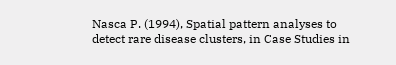Nasca P. (1994), Spatial pattern analyses to detect rare disease clusters, in Case Studies in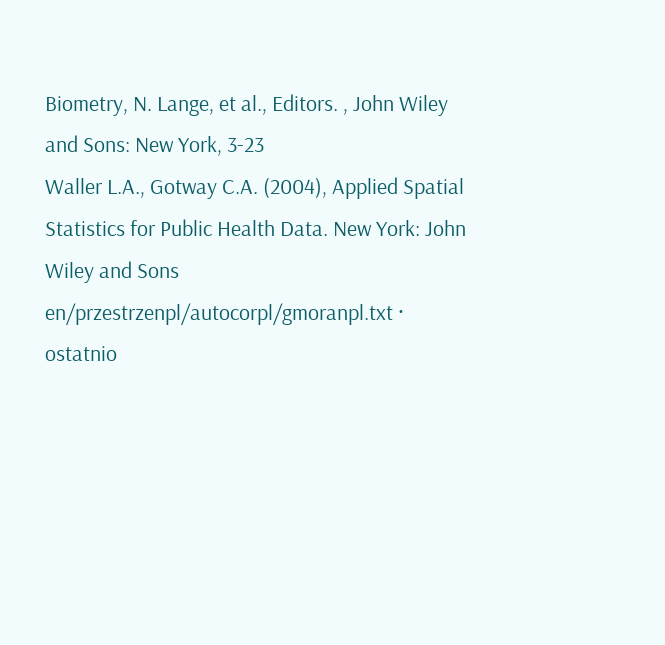Biometry, N. Lange, et al., Editors. , John Wiley and Sons: New York, 3-23
Waller L.A., Gotway C.A. (2004), Applied Spatial Statistics for Public Health Data. New York: John Wiley and Sons
en/przestrzenpl/autocorpl/gmoranpl.txt · ostatnio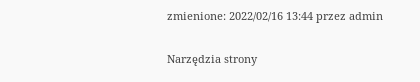zmienione: 2022/02/16 13:44 przez admin

Narzędzia strony